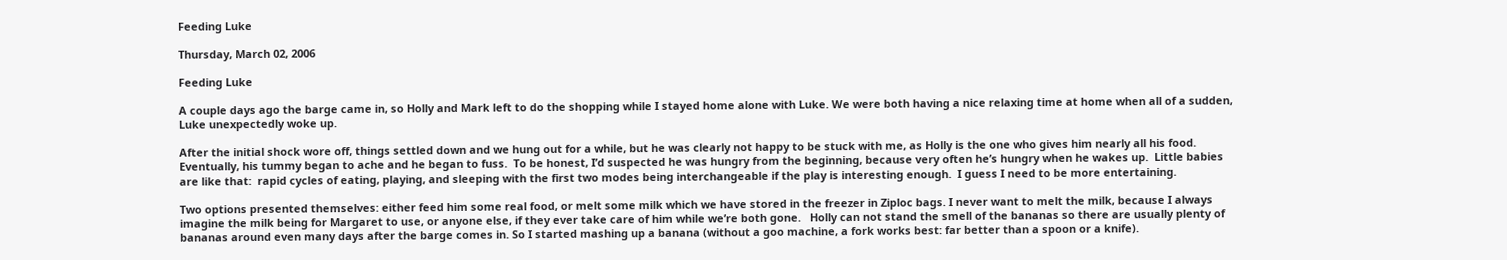Feeding Luke

Thursday, March 02, 2006

Feeding Luke

A couple days ago the barge came in, so Holly and Mark left to do the shopping while I stayed home alone with Luke. We were both having a nice relaxing time at home when all of a sudden, Luke unexpectedly woke up.

After the initial shock wore off, things settled down and we hung out for a while, but he was clearly not happy to be stuck with me, as Holly is the one who gives him nearly all his food.  Eventually, his tummy began to ache and he began to fuss.  To be honest, I’d suspected he was hungry from the beginning, because very often he’s hungry when he wakes up.  Little babies are like that:  rapid cycles of eating, playing, and sleeping with the first two modes being interchangeable if the play is interesting enough.  I guess I need to be more entertaining.

Two options presented themselves: either feed him some real food, or melt some milk which we have stored in the freezer in Ziploc bags. I never want to melt the milk, because I always imagine the milk being for Margaret to use, or anyone else, if they ever take care of him while we’re both gone.   Holly can not stand the smell of the bananas so there are usually plenty of bananas around even many days after the barge comes in. So I started mashing up a banana (without a goo machine, a fork works best: far better than a spoon or a knife).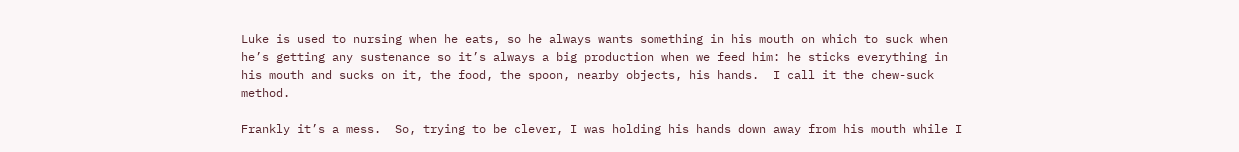Luke is used to nursing when he eats, so he always wants something in his mouth on which to suck when he’s getting any sustenance so it’s always a big production when we feed him: he sticks everything in his mouth and sucks on it, the food, the spoon, nearby objects, his hands.  I call it the chew-suck method.

Frankly it’s a mess.  So, trying to be clever, I was holding his hands down away from his mouth while I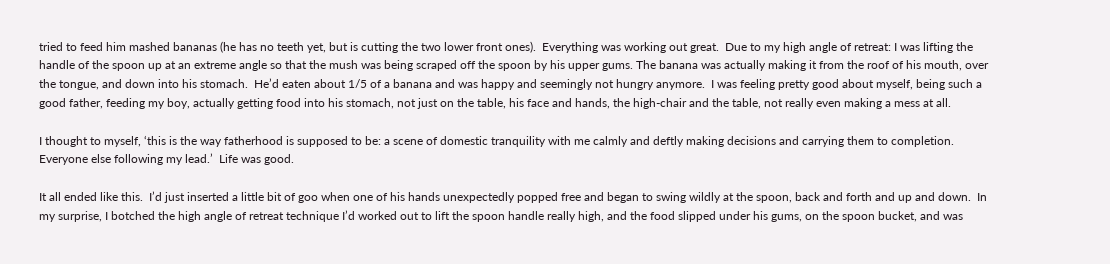tried to feed him mashed bananas (he has no teeth yet, but is cutting the two lower front ones).  Everything was working out great.  Due to my high angle of retreat: I was lifting the handle of the spoon up at an extreme angle so that the mush was being scraped off the spoon by his upper gums. The banana was actually making it from the roof of his mouth, over the tongue, and down into his stomach.  He’d eaten about 1/5 of a banana and was happy and seemingly not hungry anymore.  I was feeling pretty good about myself, being such a good father, feeding my boy, actually getting food into his stomach, not just on the table, his face and hands, the high-chair and the table, not really even making a mess at all.

I thought to myself, ‘this is the way fatherhood is supposed to be: a scene of domestic tranquility with me calmly and deftly making decisions and carrying them to completion.  Everyone else following my lead.’  Life was good.

It all ended like this.  I’d just inserted a little bit of goo when one of his hands unexpectedly popped free and began to swing wildly at the spoon, back and forth and up and down.  In my surprise, I botched the high angle of retreat technique I’d worked out to lift the spoon handle really high, and the food slipped under his gums, on the spoon bucket, and was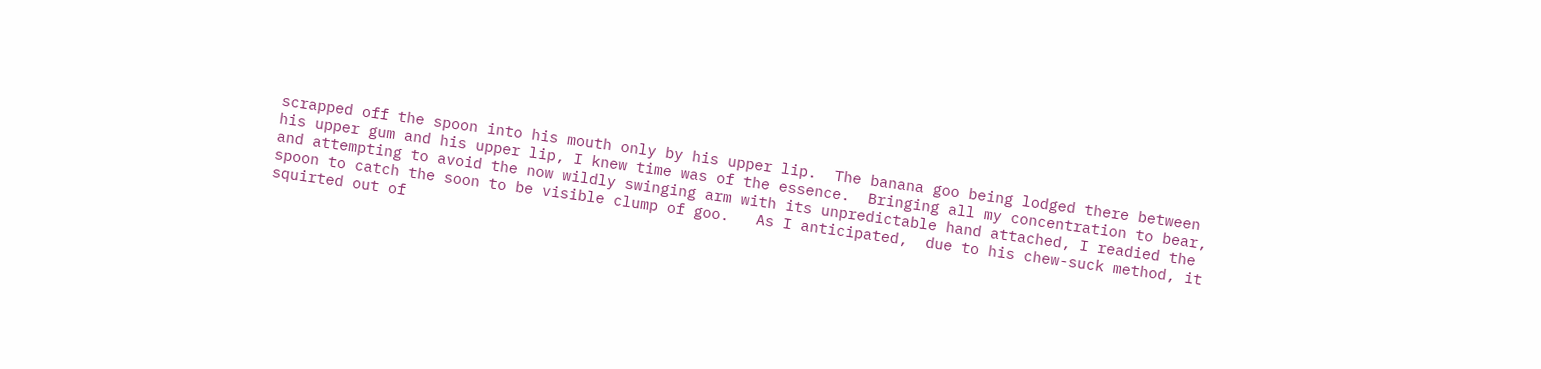scrapped off the spoon into his mouth only by his upper lip.  The banana goo being lodged there between his upper gum and his upper lip, I knew time was of the essence.  Bringing all my concentration to bear, and attempting to avoid the now wildly swinging arm with its unpredictable hand attached, I readied the spoon to catch the soon to be visible clump of goo.   As I anticipated,  due to his chew-suck method, it squirted out of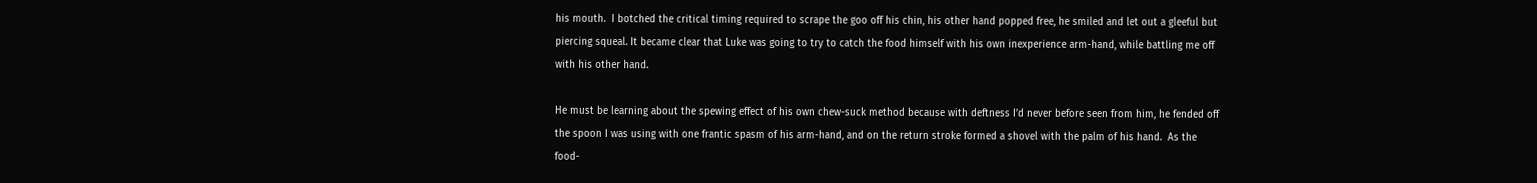his mouth.  I botched the critical timing required to scrape the goo off his chin, his other hand popped free, he smiled and let out a gleeful but piercing squeal. It became clear that Luke was going to try to catch the food himself with his own inexperience arm-hand, while battling me off with his other hand.

He must be learning about the spewing effect of his own chew-suck method because with deftness I’d never before seen from him, he fended off the spoon I was using with one frantic spasm of his arm-hand, and on the return stroke formed a shovel with the palm of his hand.  As the food-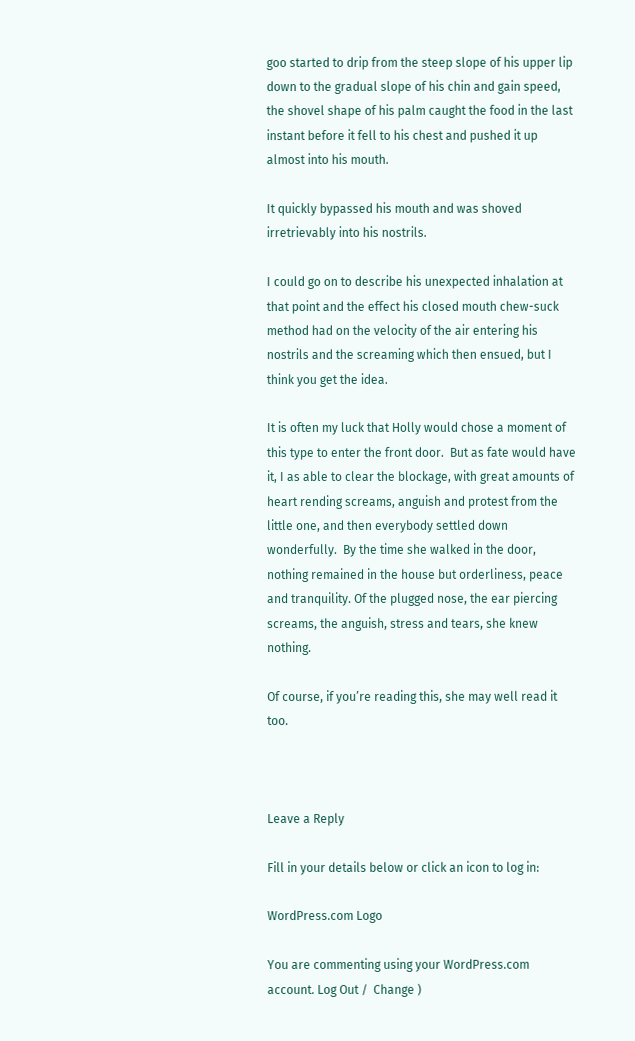goo started to drip from the steep slope of his upper lip down to the gradual slope of his chin and gain speed, the shovel shape of his palm caught the food in the last instant before it fell to his chest and pushed it up almost into his mouth.

It quickly bypassed his mouth and was shoved irretrievably into his nostrils.

I could go on to describe his unexpected inhalation at that point and the effect his closed mouth chew-suck method had on the velocity of the air entering his nostrils and the screaming which then ensued, but I think you get the idea.

It is often my luck that Holly would chose a moment of this type to enter the front door.  But as fate would have it, I as able to clear the blockage, with great amounts of heart rending screams, anguish and protest from the little one, and then everybody settled down wonderfully.  By the time she walked in the door, nothing remained in the house but orderliness, peace and tranquility. Of the plugged nose, the ear piercing screams, the anguish, stress and tears, she knew nothing.

Of course, if you’re reading this, she may well read it too.



Leave a Reply

Fill in your details below or click an icon to log in:

WordPress.com Logo

You are commenting using your WordPress.com account. Log Out /  Change )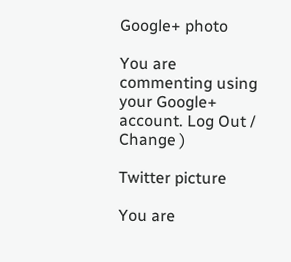Google+ photo

You are commenting using your Google+ account. Log Out /  Change )

Twitter picture

You are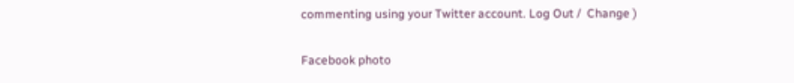commenting using your Twitter account. Log Out /  Change )

Facebook photo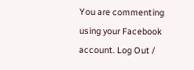You are commenting using your Facebook account. Log Out /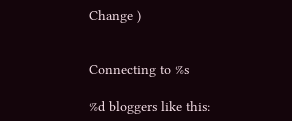Change )


Connecting to %s

%d bloggers like this: